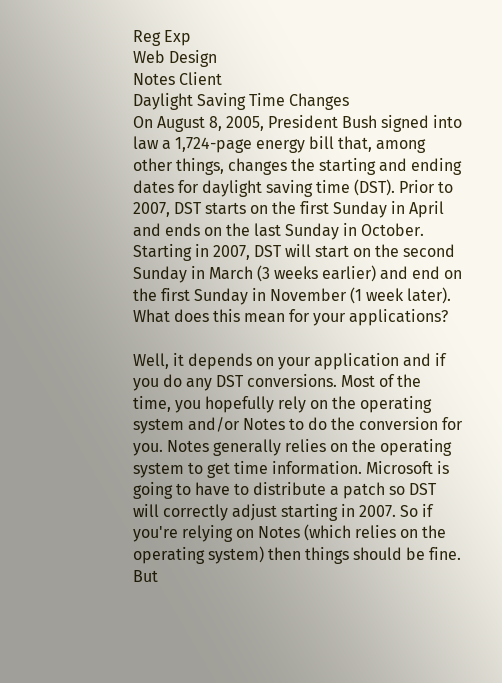Reg Exp
Web Design
Notes Client
Daylight Saving Time Changes
On August 8, 2005, President Bush signed into law a 1,724-page energy bill that, among other things, changes the starting and ending dates for daylight saving time (DST). Prior to 2007, DST starts on the first Sunday in April and ends on the last Sunday in October. Starting in 2007, DST will start on the second Sunday in March (3 weeks earlier) and end on the first Sunday in November (1 week later). What does this mean for your applications?

Well, it depends on your application and if you do any DST conversions. Most of the time, you hopefully rely on the operating system and/or Notes to do the conversion for you. Notes generally relies on the operating system to get time information. Microsoft is going to have to distribute a patch so DST will correctly adjust starting in 2007. So if you're relying on Notes (which relies on the operating system) then things should be fine. But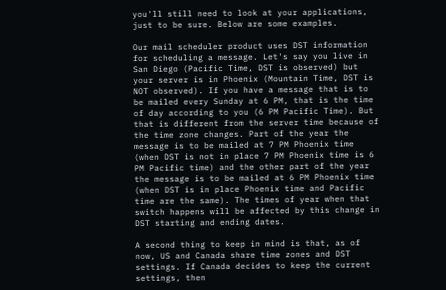you'll still need to look at your applications, just to be sure. Below are some examples.

Our mail scheduler product uses DST information for scheduling a message. Let's say you live in San Diego (Pacific Time, DST is observed) but your server is in Phoenix (Mountain Time, DST is NOT observed). If you have a message that is to be mailed every Sunday at 6 PM, that is the time of day according to you (6 PM Pacific Time). But that is different from the server time because of the time zone changes. Part of the year the message is to be mailed at 7 PM Phoenix time (when DST is not in place 7 PM Phoenix time is 6 PM Pacific time) and the other part of the year the message is to be mailed at 6 PM Phoenix time (when DST is in place Phoenix time and Pacific time are the same). The times of year when that switch happens will be affected by this change in DST starting and ending dates.

A second thing to keep in mind is that, as of now, US and Canada share time zones and DST settings. If Canada decides to keep the current settings, then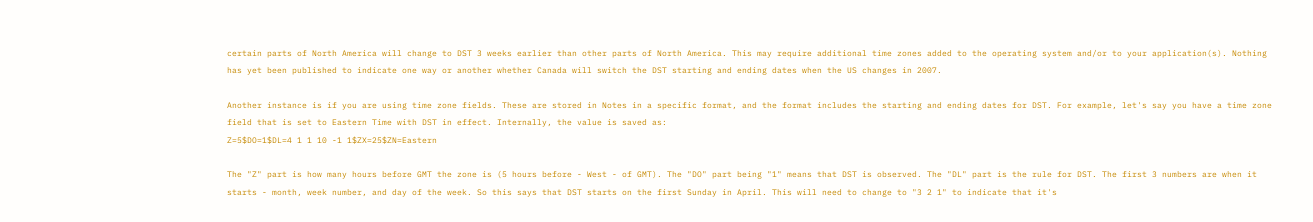certain parts of North America will change to DST 3 weeks earlier than other parts of North America. This may require additional time zones added to the operating system and/or to your application(s). Nothing has yet been published to indicate one way or another whether Canada will switch the DST starting and ending dates when the US changes in 2007.

Another instance is if you are using time zone fields. These are stored in Notes in a specific format, and the format includes the starting and ending dates for DST. For example, let's say you have a time zone field that is set to Eastern Time with DST in effect. Internally, the value is saved as:
Z=5$DO=1$DL=4 1 1 10 -1 1$ZX=25$ZN=Eastern

The "Z" part is how many hours before GMT the zone is (5 hours before - West - of GMT). The "DO" part being "1" means that DST is observed. The "DL" part is the rule for DST. The first 3 numbers are when it starts - month, week number, and day of the week. So this says that DST starts on the first Sunday in April. This will need to change to "3 2 1" to indicate that it's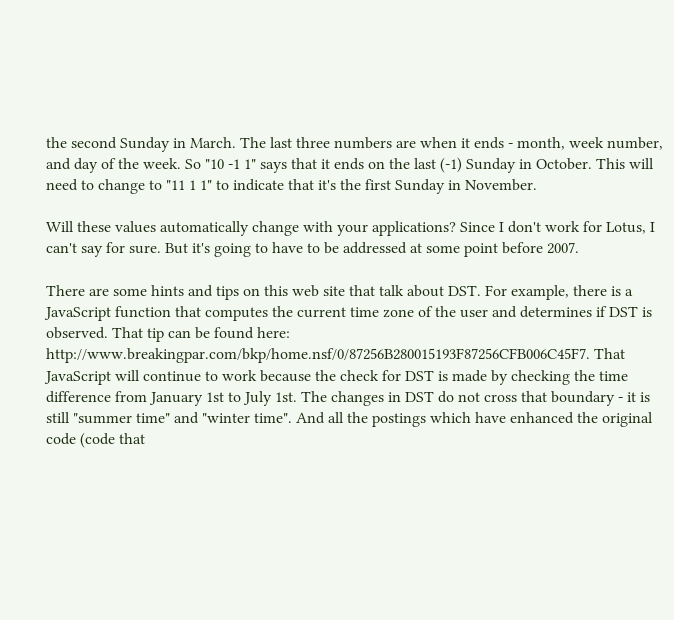the second Sunday in March. The last three numbers are when it ends - month, week number, and day of the week. So "10 -1 1" says that it ends on the last (-1) Sunday in October. This will need to change to "11 1 1" to indicate that it's the first Sunday in November.

Will these values automatically change with your applications? Since I don't work for Lotus, I can't say for sure. But it's going to have to be addressed at some point before 2007.

There are some hints and tips on this web site that talk about DST. For example, there is a JavaScript function that computes the current time zone of the user and determines if DST is observed. That tip can be found here: http://www.breakingpar.com/bkp/home.nsf/0/87256B280015193F87256CFB006C45F7. That JavaScript will continue to work because the check for DST is made by checking the time difference from January 1st to July 1st. The changes in DST do not cross that boundary - it is still "summer time" and "winter time". And all the postings which have enhanced the original code (code that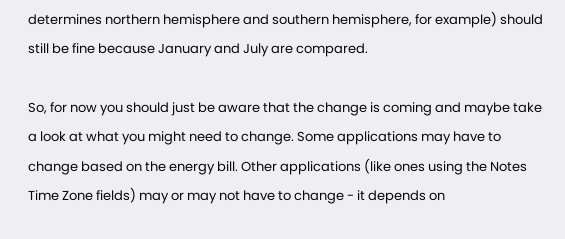determines northern hemisphere and southern hemisphere, for example) should still be fine because January and July are compared.

So, for now you should just be aware that the change is coming and maybe take a look at what you might need to change. Some applications may have to change based on the energy bill. Other applications (like ones using the Notes Time Zone fields) may or may not have to change - it depends on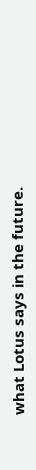what Lotus says in the future.